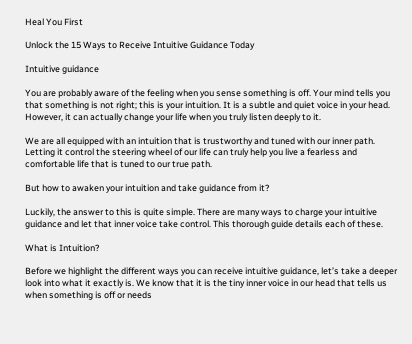Heal You First

Unlock the 15 Ways to Receive Intuitive Guidance Today

Intuitive guidance

You are probably aware of the feeling when you sense something is off. Your mind tells you that something is not right; this is your intuition. It is a subtle and quiet voice in your head. However, it can actually change your life when you truly listen deeply to it.

We are all equipped with an intuition that is trustworthy and tuned with our inner path. Letting it control the steering wheel of our life can truly help you live a fearless and comfortable life that is tuned to our true path.

But how to awaken your intuition and take guidance from it?

Luckily, the answer to this is quite simple. There are many ways to charge your intuitive guidance and let that inner voice take control. This thorough guide details each of these.

What is Intuition?

Before we highlight the different ways you can receive intuitive guidance, let’s take a deeper look into what it exactly is. We know that it is the tiny inner voice in our head that tells us when something is off or needs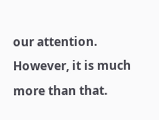our attention. However, it is much more than that.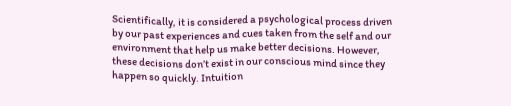Scientifically, it is considered a psychological process driven by our past experiences and cues taken from the self and our environment that help us make better decisions. However, these decisions don’t exist in our conscious mind since they happen so quickly. Intuition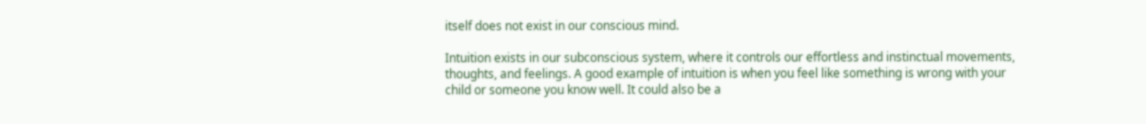itself does not exist in our conscious mind.

Intuition exists in our subconscious system, where it controls our effortless and instinctual movements, thoughts, and feelings. A good example of intuition is when you feel like something is wrong with your child or someone you know well. It could also be a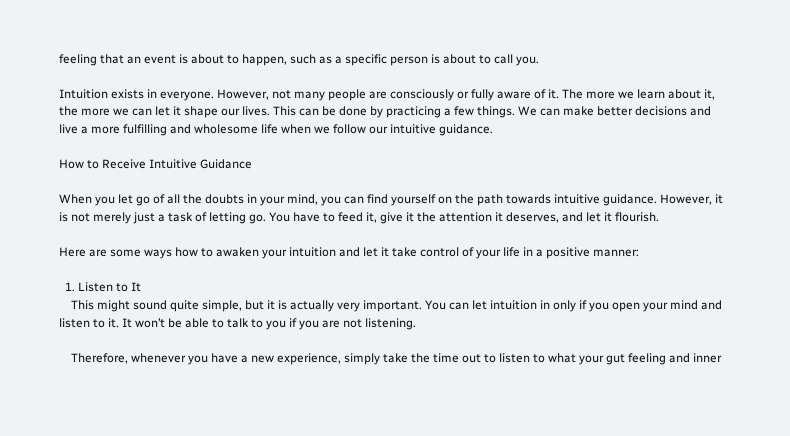feeling that an event is about to happen, such as a specific person is about to call you.

Intuition exists in everyone. However, not many people are consciously or fully aware of it. The more we learn about it, the more we can let it shape our lives. This can be done by practicing a few things. We can make better decisions and live a more fulfilling and wholesome life when we follow our intuitive guidance.

How to Receive Intuitive Guidance

When you let go of all the doubts in your mind, you can find yourself on the path towards intuitive guidance. However, it is not merely just a task of letting go. You have to feed it, give it the attention it deserves, and let it flourish.

Here are some ways how to awaken your intuition and let it take control of your life in a positive manner:

  1. Listen to It
    This might sound quite simple, but it is actually very important. You can let intuition in only if you open your mind and listen to it. It won’t be able to talk to you if you are not listening.

    Therefore, whenever you have a new experience, simply take the time out to listen to what your gut feeling and inner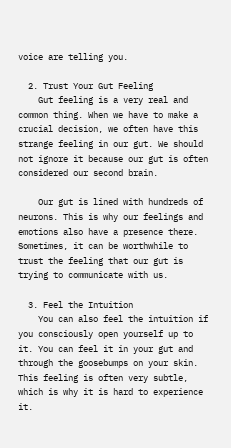voice are telling you.

  2. Trust Your Gut Feeling
    Gut feeling is a very real and common thing. When we have to make a crucial decision, we often have this strange feeling in our gut. We should not ignore it because our gut is often considered our second brain.

    Our gut is lined with hundreds of neurons. This is why our feelings and emotions also have a presence there. Sometimes, it can be worthwhile to trust the feeling that our gut is trying to communicate with us.

  3. Feel the Intuition
    You can also feel the intuition if you consciously open yourself up to it. You can feel it in your gut and through the goosebumps on your skin. This feeling is often very subtle, which is why it is hard to experience it.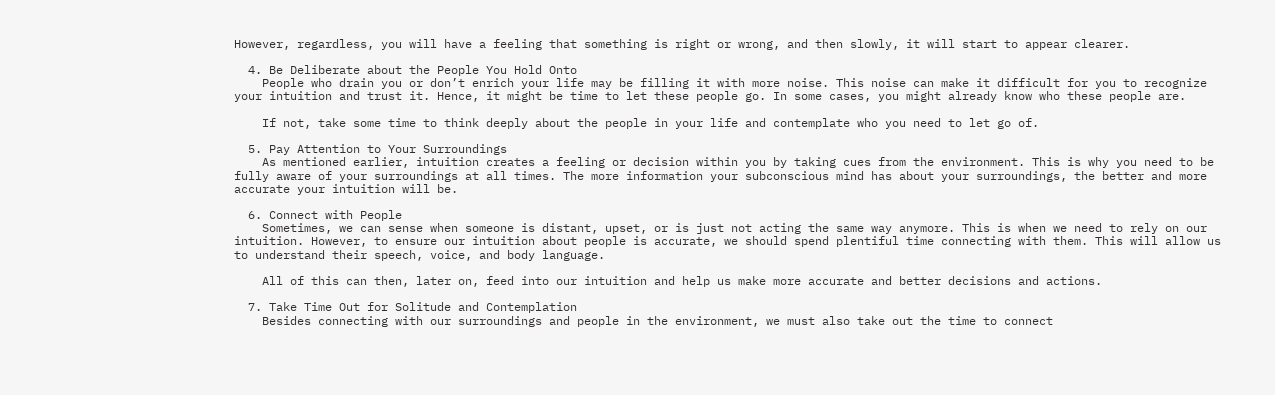However, regardless, you will have a feeling that something is right or wrong, and then slowly, it will start to appear clearer.

  4. Be Deliberate about the People You Hold Onto
    People who drain you or don’t enrich your life may be filling it with more noise. This noise can make it difficult for you to recognize your intuition and trust it. Hence, it might be time to let these people go. In some cases, you might already know who these people are.

    If not, take some time to think deeply about the people in your life and contemplate who you need to let go of.

  5. Pay Attention to Your Surroundings
    As mentioned earlier, intuition creates a feeling or decision within you by taking cues from the environment. This is why you need to be fully aware of your surroundings at all times. The more information your subconscious mind has about your surroundings, the better and more accurate your intuition will be.

  6. Connect with People
    Sometimes, we can sense when someone is distant, upset, or is just not acting the same way anymore. This is when we need to rely on our intuition. However, to ensure our intuition about people is accurate, we should spend plentiful time connecting with them. This will allow us to understand their speech, voice, and body language.

    All of this can then, later on, feed into our intuition and help us make more accurate and better decisions and actions.

  7. Take Time Out for Solitude and Contemplation
    Besides connecting with our surroundings and people in the environment, we must also take out the time to connect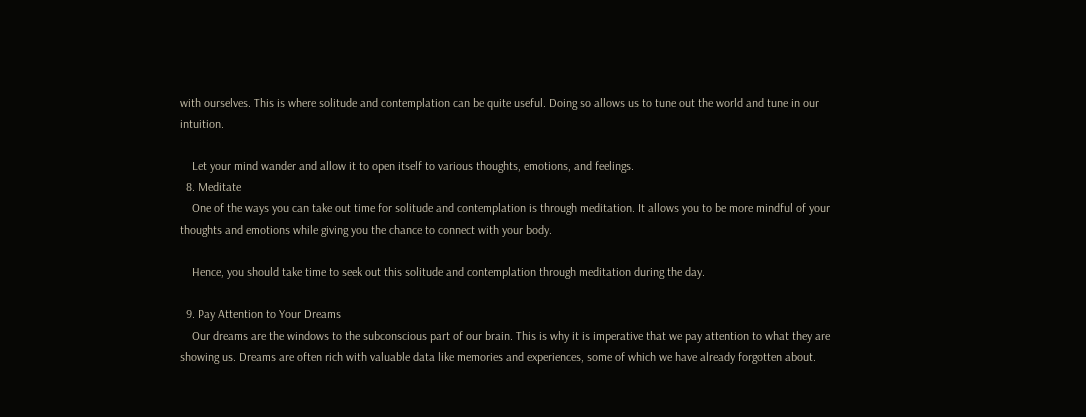with ourselves. This is where solitude and contemplation can be quite useful. Doing so allows us to tune out the world and tune in our intuition.

    Let your mind wander and allow it to open itself to various thoughts, emotions, and feelings.
  8. Meditate
    One of the ways you can take out time for solitude and contemplation is through meditation. It allows you to be more mindful of your thoughts and emotions while giving you the chance to connect with your body.

    Hence, you should take time to seek out this solitude and contemplation through meditation during the day.

  9. Pay Attention to Your Dreams
    Our dreams are the windows to the subconscious part of our brain. This is why it is imperative that we pay attention to what they are showing us. Dreams are often rich with valuable data like memories and experiences, some of which we have already forgotten about.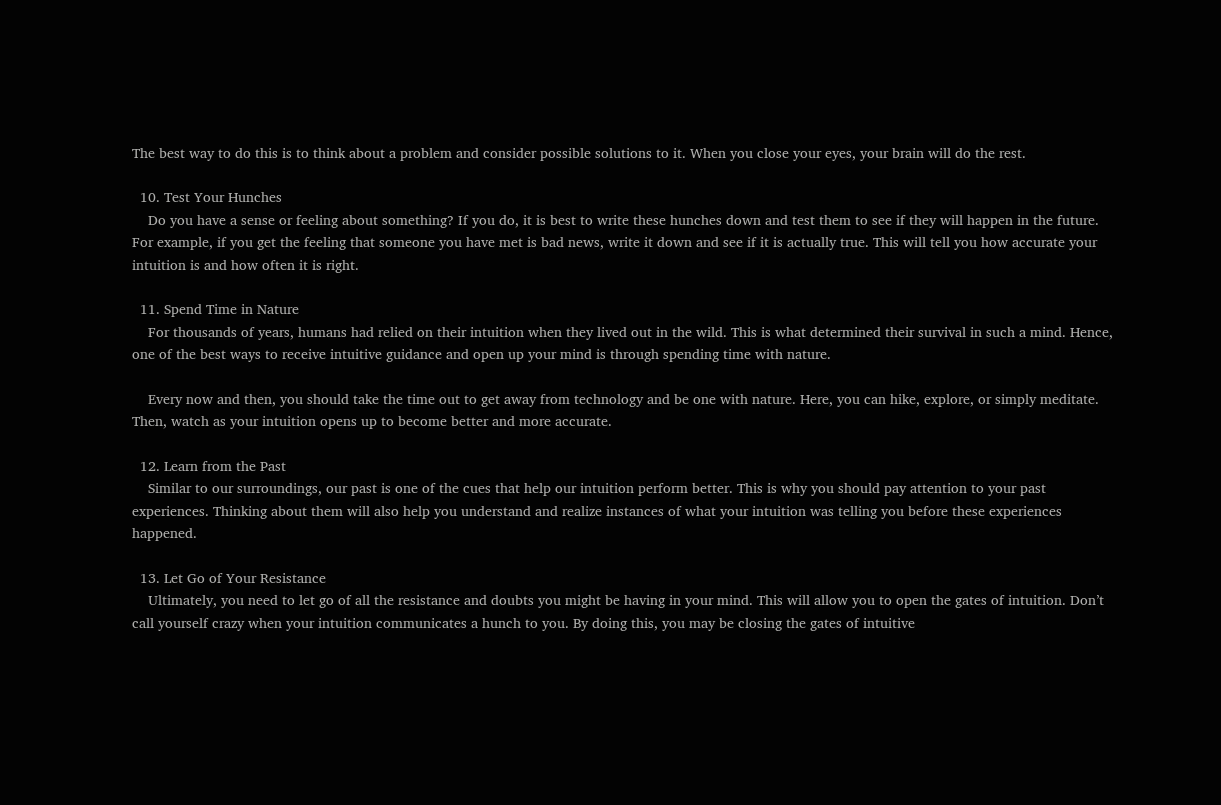The best way to do this is to think about a problem and consider possible solutions to it. When you close your eyes, your brain will do the rest.

  10. Test Your Hunches
    Do you have a sense or feeling about something? If you do, it is best to write these hunches down and test them to see if they will happen in the future. For example, if you get the feeling that someone you have met is bad news, write it down and see if it is actually true. This will tell you how accurate your intuition is and how often it is right.

  11. Spend Time in Nature
    For thousands of years, humans had relied on their intuition when they lived out in the wild. This is what determined their survival in such a mind. Hence, one of the best ways to receive intuitive guidance and open up your mind is through spending time with nature.

    Every now and then, you should take the time out to get away from technology and be one with nature. Here, you can hike, explore, or simply meditate. Then, watch as your intuition opens up to become better and more accurate.

  12. Learn from the Past
    Similar to our surroundings, our past is one of the cues that help our intuition perform better. This is why you should pay attention to your past experiences. Thinking about them will also help you understand and realize instances of what your intuition was telling you before these experiences happened.

  13. Let Go of Your Resistance
    Ultimately, you need to let go of all the resistance and doubts you might be having in your mind. This will allow you to open the gates of intuition. Don’t call yourself crazy when your intuition communicates a hunch to you. By doing this, you may be closing the gates of intuitive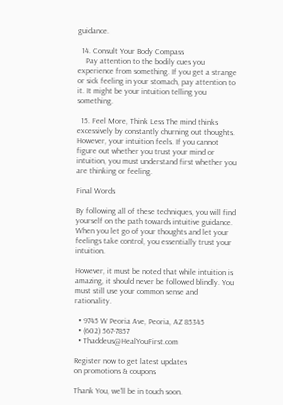guidance.

  14. Consult Your Body Compass
    Pay attention to the bodily cues you experience from something. If you get a strange or sick feeling in your stomach, pay attention to it. It might be your intuition telling you something.

  15. Feel More, Think Less The mind thinks excessively by constantly churning out thoughts. However, your intuition feels. If you cannot figure out whether you trust your mind or intuition, you must understand first whether you are thinking or feeling.

Final Words

By following all of these techniques, you will find yourself on the path towards intuitive guidance. When you let go of your thoughts and let your feelings take control, you essentially trust your intuition.

However, it must be noted that while intuition is amazing, it should never be followed blindly. You must still use your common sense and rationality.

  • 9745 W Peoria Ave, Peoria, AZ 85345
  • (602) 567-7857
  • Thaddeus@HealYouFirst.com

Register now to get latest updates
on promotions & coupons

Thank You, we'll be in touch soon.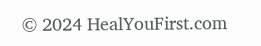© 2024 HealYouFirst.com